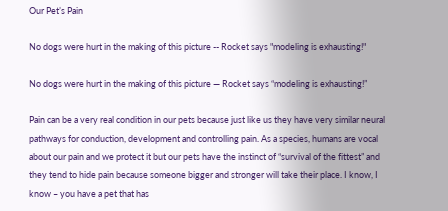Our Pet’s Pain

No dogs were hurt in the making of this picture -- Rocket says "modeling is exhausting!"

No dogs were hurt in the making of this picture — Rocket says “modeling is exhausting!”

Pain can be a very real condition in our pets because just like us they have very similar neural pathways for conduction, development and controlling pain. As a species, humans are vocal about our pain and we protect it but our pets have the instinct of “survival of the fittest” and they tend to hide pain because someone bigger and stronger will take their place. I know, I know – you have a pet that has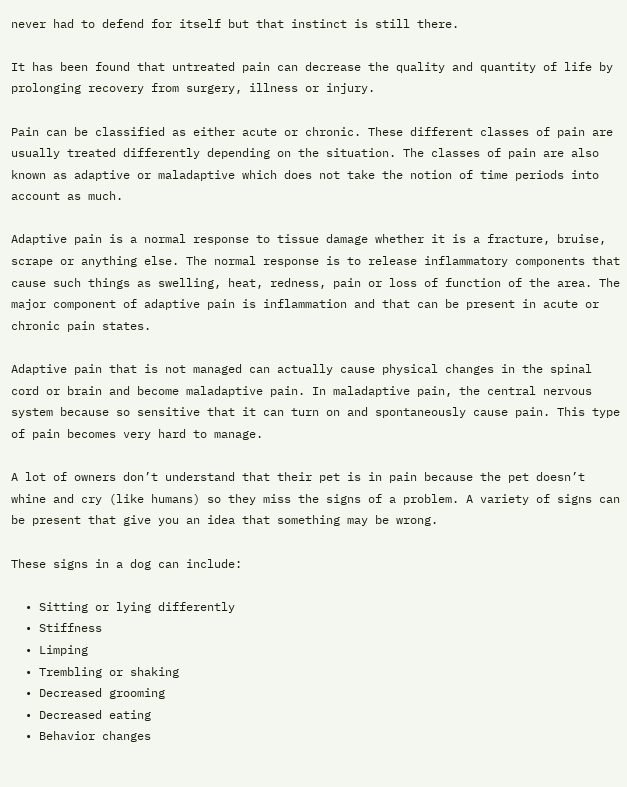never had to defend for itself but that instinct is still there.

It has been found that untreated pain can decrease the quality and quantity of life by prolonging recovery from surgery, illness or injury.

Pain can be classified as either acute or chronic. These different classes of pain are usually treated differently depending on the situation. The classes of pain are also known as adaptive or maladaptive which does not take the notion of time periods into account as much.

Adaptive pain is a normal response to tissue damage whether it is a fracture, bruise, scrape or anything else. The normal response is to release inflammatory components that cause such things as swelling, heat, redness, pain or loss of function of the area. The major component of adaptive pain is inflammation and that can be present in acute or chronic pain states.

Adaptive pain that is not managed can actually cause physical changes in the spinal cord or brain and become maladaptive pain. In maladaptive pain, the central nervous system because so sensitive that it can turn on and spontaneously cause pain. This type of pain becomes very hard to manage.

A lot of owners don’t understand that their pet is in pain because the pet doesn’t whine and cry (like humans) so they miss the signs of a problem. A variety of signs can be present that give you an idea that something may be wrong.

These signs in a dog can include:

  • Sitting or lying differently
  • Stiffness
  • Limping
  • Trembling or shaking
  • Decreased grooming
  • Decreased eating
  • Behavior changes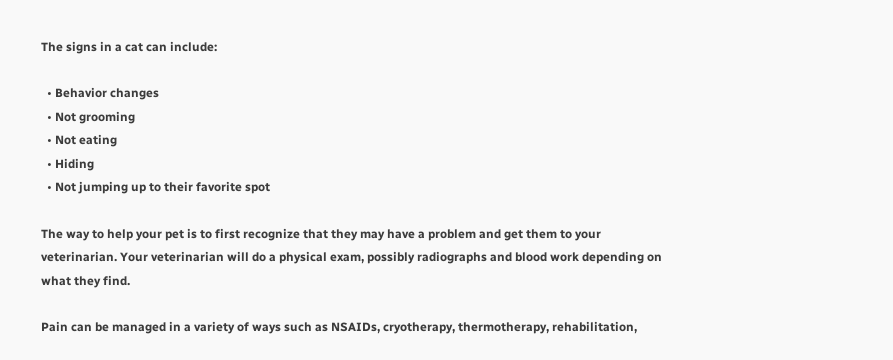The signs in a cat can include:

  • Behavior changes
  • Not grooming
  • Not eating
  • Hiding
  • Not jumping up to their favorite spot

The way to help your pet is to first recognize that they may have a problem and get them to your veterinarian. Your veterinarian will do a physical exam, possibly radiographs and blood work depending on what they find.

Pain can be managed in a variety of ways such as NSAIDs, cryotherapy, thermotherapy, rehabilitation,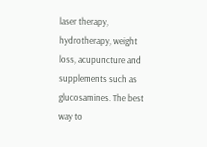laser therapy, hydrotherapy, weight loss, acupuncture and supplements such as glucosamines. The best way to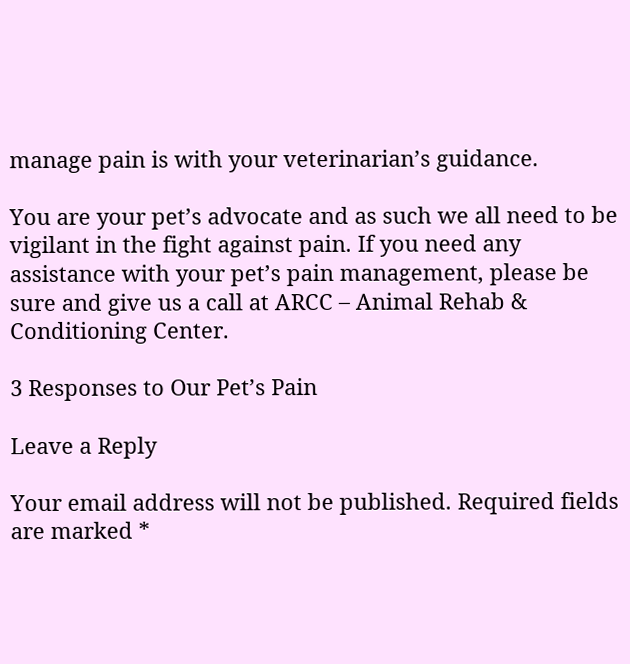manage pain is with your veterinarian’s guidance.

You are your pet’s advocate and as such we all need to be vigilant in the fight against pain. If you need any assistance with your pet’s pain management, please be sure and give us a call at ARCC – Animal Rehab & Conditioning Center.

3 Responses to Our Pet’s Pain

Leave a Reply

Your email address will not be published. Required fields are marked *